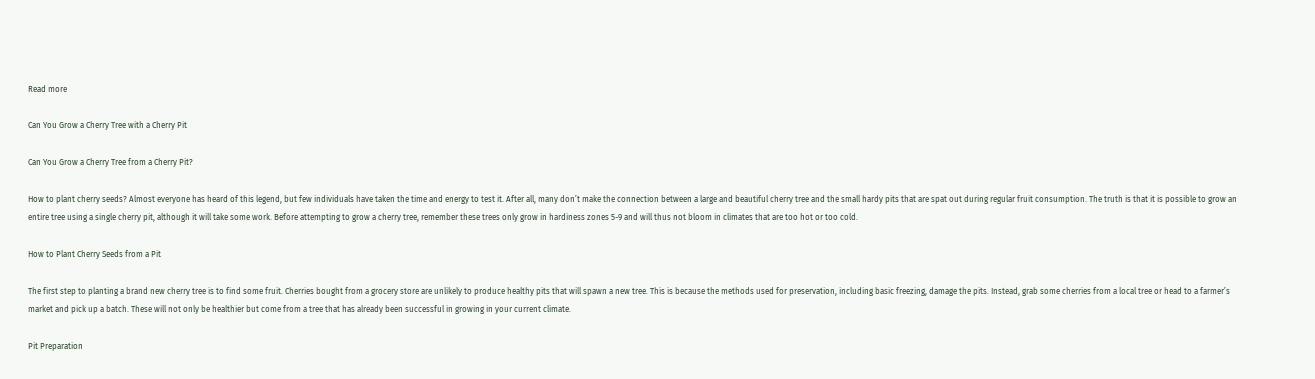Read more

Can You Grow a Cherry Tree with a Cherry Pit

Can You Grow a Cherry Tree from a Cherry Pit?

How to plant cherry seeds? Almost everyone has heard of this legend, but few individuals have taken the time and energy to test it. After all, many don’t make the connection between a large and beautiful cherry tree and the small hardy pits that are spat out during regular fruit consumption. The truth is that it is possible to grow an entire tree using a single cherry pit, although it will take some work. Before attempting to grow a cherry tree, remember these trees only grow in hardiness zones 5-9 and will thus not bloom in climates that are too hot or too cold.

How to Plant Cherry Seeds from a Pit

The first step to planting a brand new cherry tree is to find some fruit. Cherries bought from a grocery store are unlikely to produce healthy pits that will spawn a new tree. This is because the methods used for preservation, including basic freezing, damage the pits. Instead, grab some cherries from a local tree or head to a farmer’s market and pick up a batch. These will not only be healthier but come from a tree that has already been successful in growing in your current climate.

Pit Preparation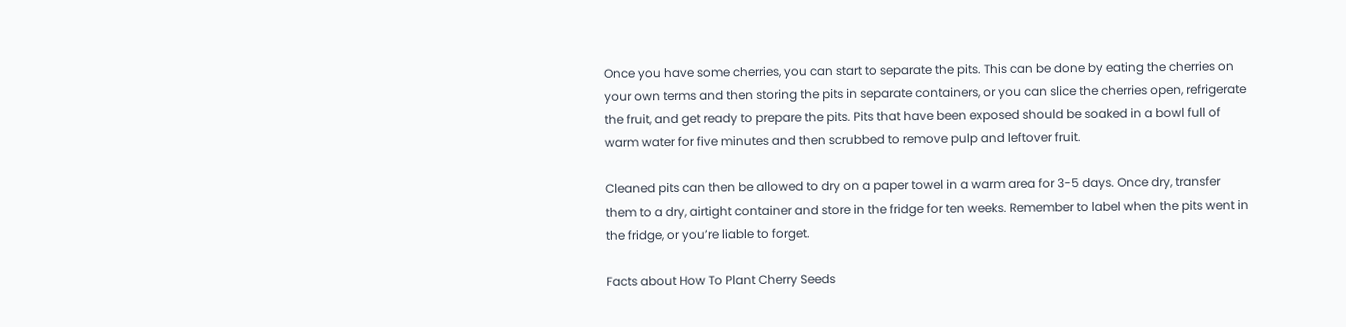Once you have some cherries, you can start to separate the pits. This can be done by eating the cherries on your own terms and then storing the pits in separate containers, or you can slice the cherries open, refrigerate the fruit, and get ready to prepare the pits. Pits that have been exposed should be soaked in a bowl full of warm water for five minutes and then scrubbed to remove pulp and leftover fruit.

Cleaned pits can then be allowed to dry on a paper towel in a warm area for 3-5 days. Once dry, transfer them to a dry, airtight container and store in the fridge for ten weeks. Remember to label when the pits went in the fridge, or you’re liable to forget.

Facts about How To Plant Cherry Seeds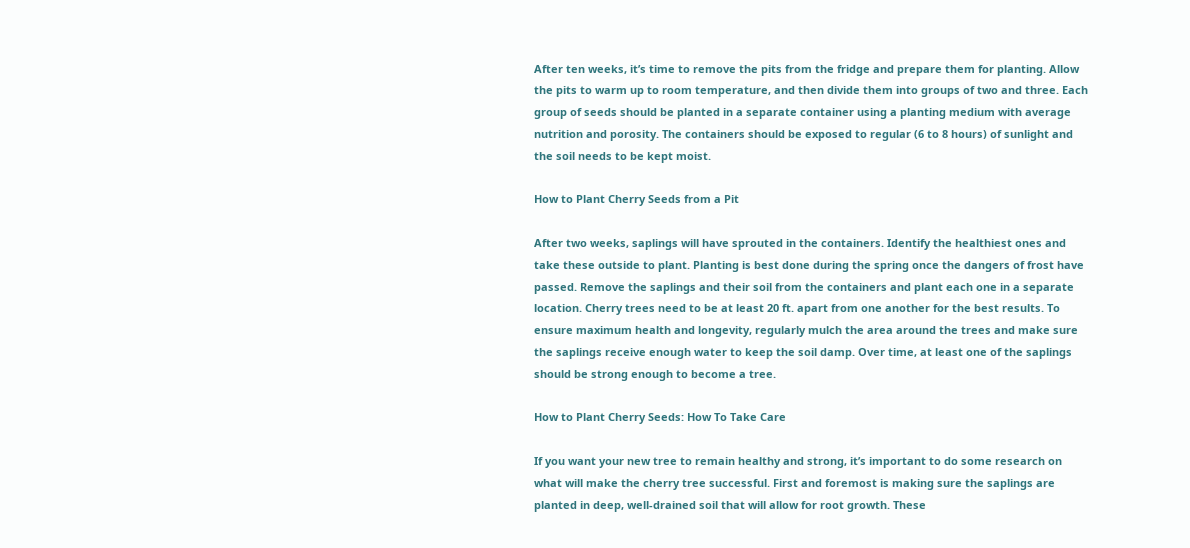After ten weeks, it’s time to remove the pits from the fridge and prepare them for planting. Allow the pits to warm up to room temperature, and then divide them into groups of two and three. Each group of seeds should be planted in a separate container using a planting medium with average nutrition and porosity. The containers should be exposed to regular (6 to 8 hours) of sunlight and the soil needs to be kept moist.

How to Plant Cherry Seeds from a Pit

After two weeks, saplings will have sprouted in the containers. Identify the healthiest ones and take these outside to plant. Planting is best done during the spring once the dangers of frost have passed. Remove the saplings and their soil from the containers and plant each one in a separate location. Cherry trees need to be at least 20 ft. apart from one another for the best results. To ensure maximum health and longevity, regularly mulch the area around the trees and make sure the saplings receive enough water to keep the soil damp. Over time, at least one of the saplings should be strong enough to become a tree.

How to Plant Cherry Seeds: How To Take Care

If you want your new tree to remain healthy and strong, it’s important to do some research on what will make the cherry tree successful. First and foremost is making sure the saplings are planted in deep, well-drained soil that will allow for root growth. These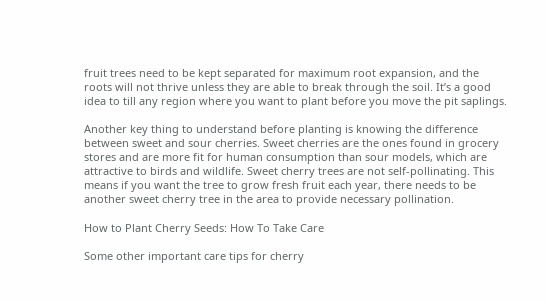fruit trees need to be kept separated for maximum root expansion, and the roots will not thrive unless they are able to break through the soil. It’s a good idea to till any region where you want to plant before you move the pit saplings.

Another key thing to understand before planting is knowing the difference between sweet and sour cherries. Sweet cherries are the ones found in grocery stores and are more fit for human consumption than sour models, which are attractive to birds and wildlife. Sweet cherry trees are not self-pollinating. This means if you want the tree to grow fresh fruit each year, there needs to be another sweet cherry tree in the area to provide necessary pollination.

How to Plant Cherry Seeds: How To Take Care

Some other important care tips for cherry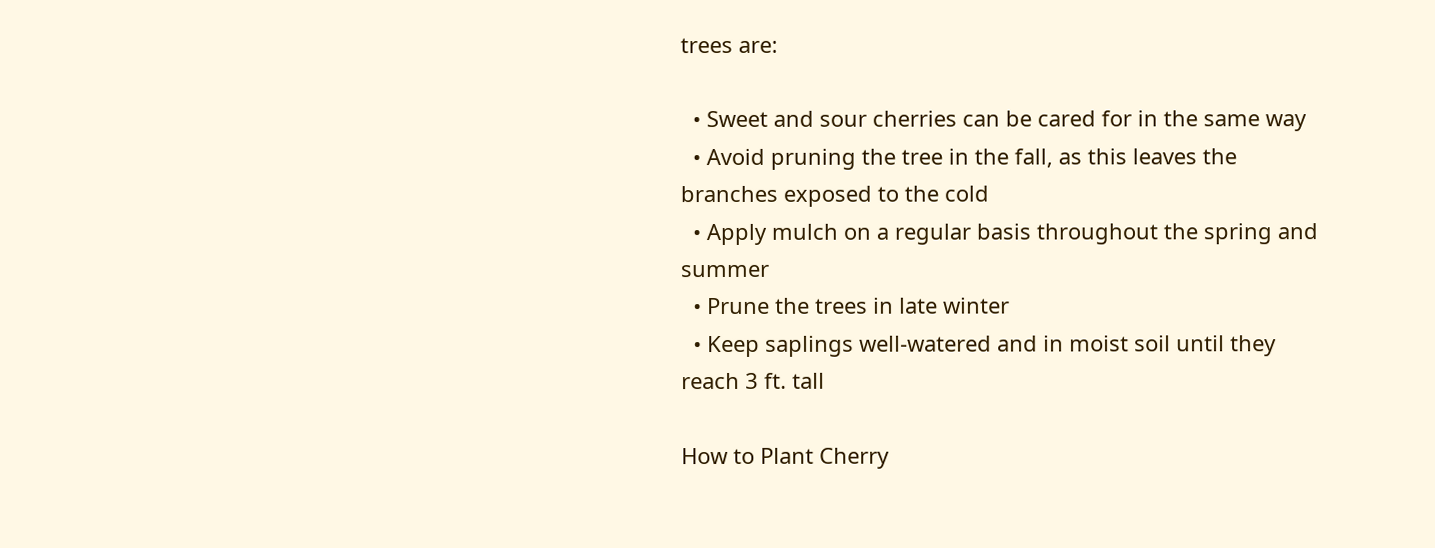trees are:

  • Sweet and sour cherries can be cared for in the same way
  • Avoid pruning the tree in the fall, as this leaves the branches exposed to the cold
  • Apply mulch on a regular basis throughout the spring and summer
  • Prune the trees in late winter
  • Keep saplings well-watered and in moist soil until they reach 3 ft. tall

How to Plant Cherry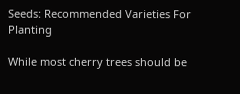Seeds: Recommended Varieties For Planting

While most cherry trees should be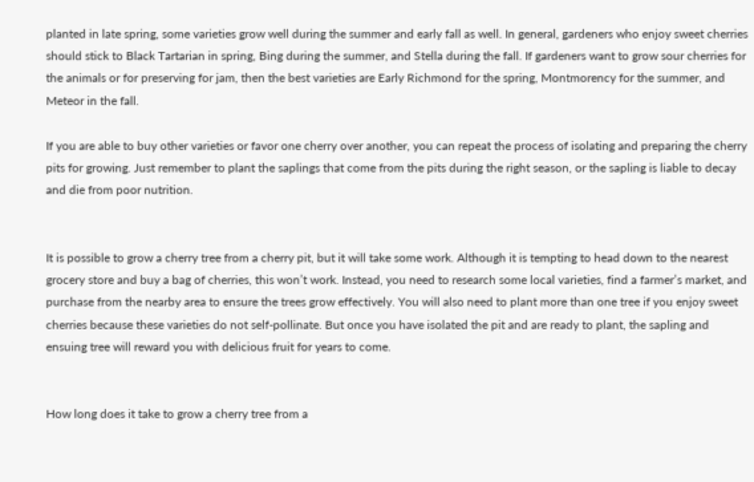planted in late spring, some varieties grow well during the summer and early fall as well. In general, gardeners who enjoy sweet cherries should stick to Black Tartarian in spring, Bing during the summer, and Stella during the fall. If gardeners want to grow sour cherries for the animals or for preserving for jam, then the best varieties are Early Richmond for the spring, Montmorency for the summer, and Meteor in the fall.

If you are able to buy other varieties or favor one cherry over another, you can repeat the process of isolating and preparing the cherry pits for growing. Just remember to plant the saplings that come from the pits during the right season, or the sapling is liable to decay and die from poor nutrition.


It is possible to grow a cherry tree from a cherry pit, but it will take some work. Although it is tempting to head down to the nearest grocery store and buy a bag of cherries, this won’t work. Instead, you need to research some local varieties, find a farmer’s market, and purchase from the nearby area to ensure the trees grow effectively. You will also need to plant more than one tree if you enjoy sweet cherries because these varieties do not self-pollinate. But once you have isolated the pit and are ready to plant, the sapling and ensuing tree will reward you with delicious fruit for years to come.


How long does it take to grow a cherry tree from a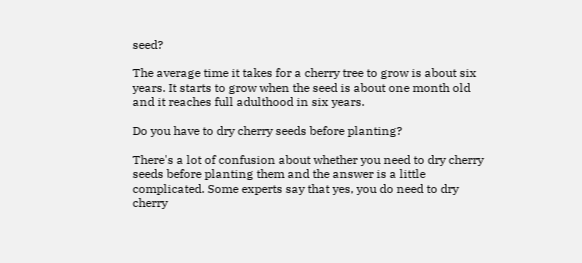seed?

The average time it takes for a cherry tree to grow is about six years. It starts to grow when the seed is about one month old and it reaches full adulthood in six years.

Do you have to dry cherry seeds before planting?

There's a lot of confusion about whether you need to dry cherry seeds before planting them and the answer is a little complicated. Some experts say that yes, you do need to dry cherry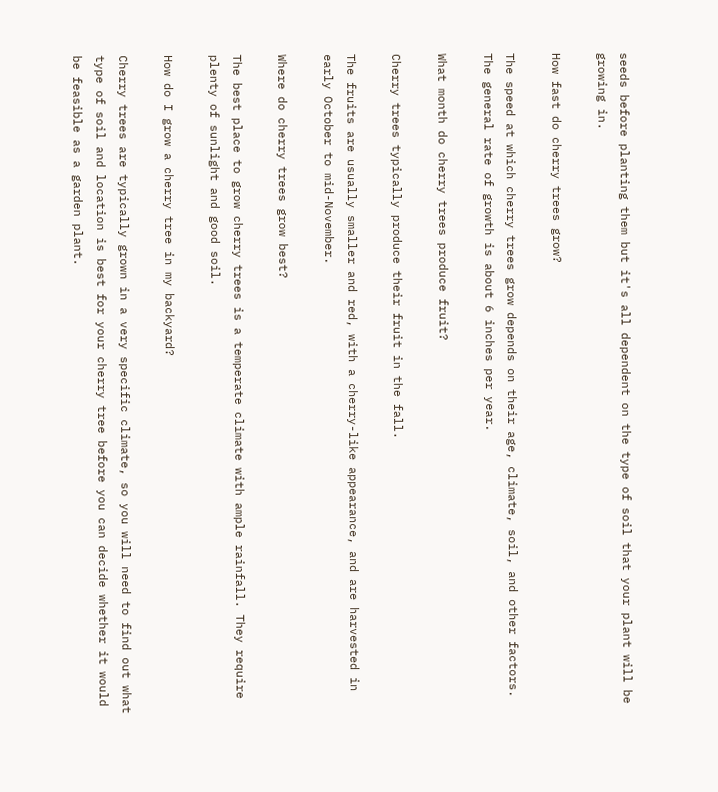seeds before planting them but it's all dependent on the type of soil that your plant will be growing in.

How fast do cherry trees grow?

The speed at which cherry trees grow depends on their age, climate, soil, and other factors. The general rate of growth is about 6 inches per year.

What month do cherry trees produce fruit?

Cherry trees typically produce their fruit in the fall.

The fruits are usually smaller and red, with a cherry-like appearance, and are harvested in early October to mid-November.

Where do cherry trees grow best?

The best place to grow cherry trees is a temperate climate with ample rainfall. They require plenty of sunlight and good soil.

How do I grow a cherry tree in my backyard?

Cherry trees are typically grown in a very specific climate, so you will need to find out what type of soil and location is best for your cherry tree before you can decide whether it would be feasible as a garden plant.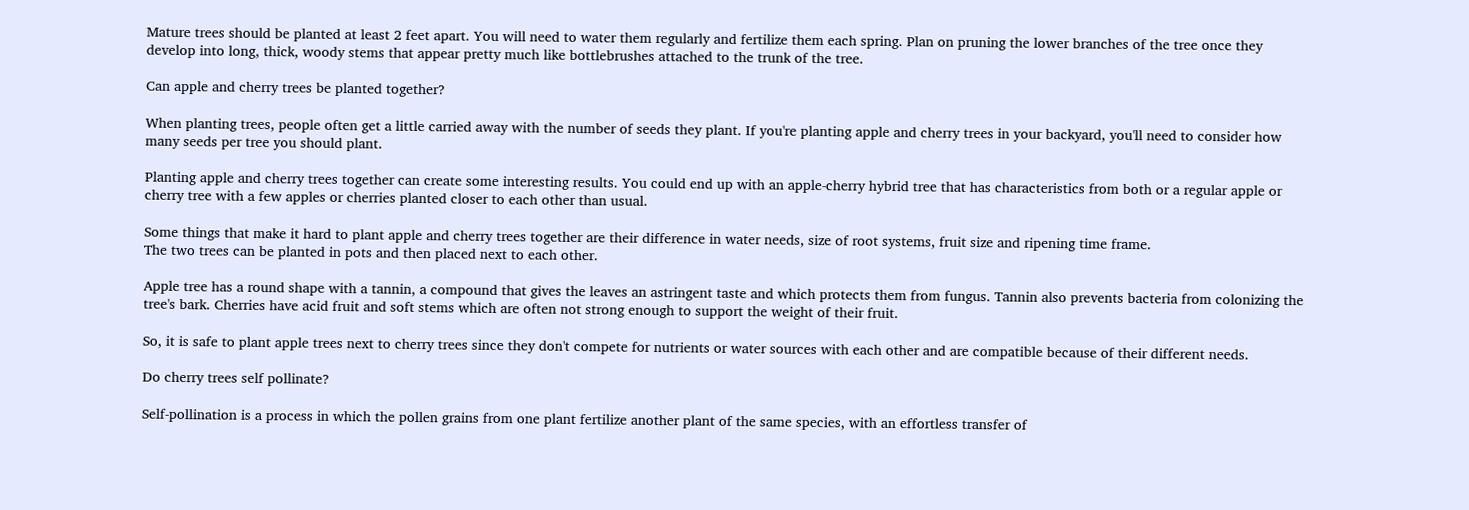Mature trees should be planted at least 2 feet apart. You will need to water them regularly and fertilize them each spring. Plan on pruning the lower branches of the tree once they develop into long, thick, woody stems that appear pretty much like bottlebrushes attached to the trunk of the tree.

Can apple and cherry trees be planted together?

When planting trees, people often get a little carried away with the number of seeds they plant. If you're planting apple and cherry trees in your backyard, you'll need to consider how many seeds per tree you should plant.

Planting apple and cherry trees together can create some interesting results. You could end up with an apple-cherry hybrid tree that has characteristics from both or a regular apple or cherry tree with a few apples or cherries planted closer to each other than usual.

Some things that make it hard to plant apple and cherry trees together are their difference in water needs, size of root systems, fruit size and ripening time frame.
The two trees can be planted in pots and then placed next to each other.

Apple tree has a round shape with a tannin, a compound that gives the leaves an astringent taste and which protects them from fungus. Tannin also prevents bacteria from colonizing the tree's bark. Cherries have acid fruit and soft stems which are often not strong enough to support the weight of their fruit.

So, it is safe to plant apple trees next to cherry trees since they don't compete for nutrients or water sources with each other and are compatible because of their different needs.

Do cherry trees self pollinate?

Self-pollination is a process in which the pollen grains from one plant fertilize another plant of the same species, with an effortless transfer of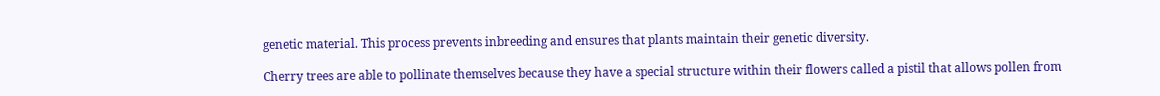genetic material. This process prevents inbreeding and ensures that plants maintain their genetic diversity.

Cherry trees are able to pollinate themselves because they have a special structure within their flowers called a pistil that allows pollen from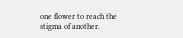one flower to reach the stigma of another.